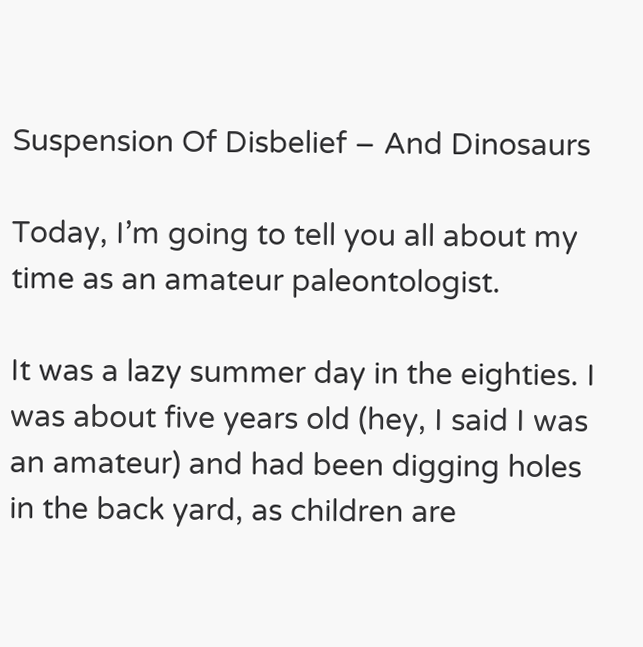Suspension Of Disbelief – And Dinosaurs

Today, I’m going to tell you all about my time as an amateur paleontologist.

It was a lazy summer day in the eighties. I was about five years old (hey, I said I was an amateur) and had been digging holes in the back yard, as children are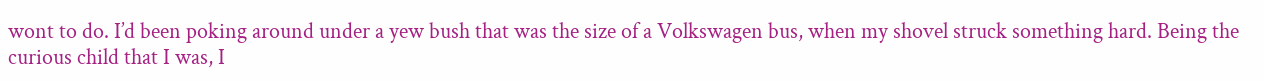wont to do. I’d been poking around under a yew bush that was the size of a Volkswagen bus, when my shovel struck something hard. Being the curious child that I was, I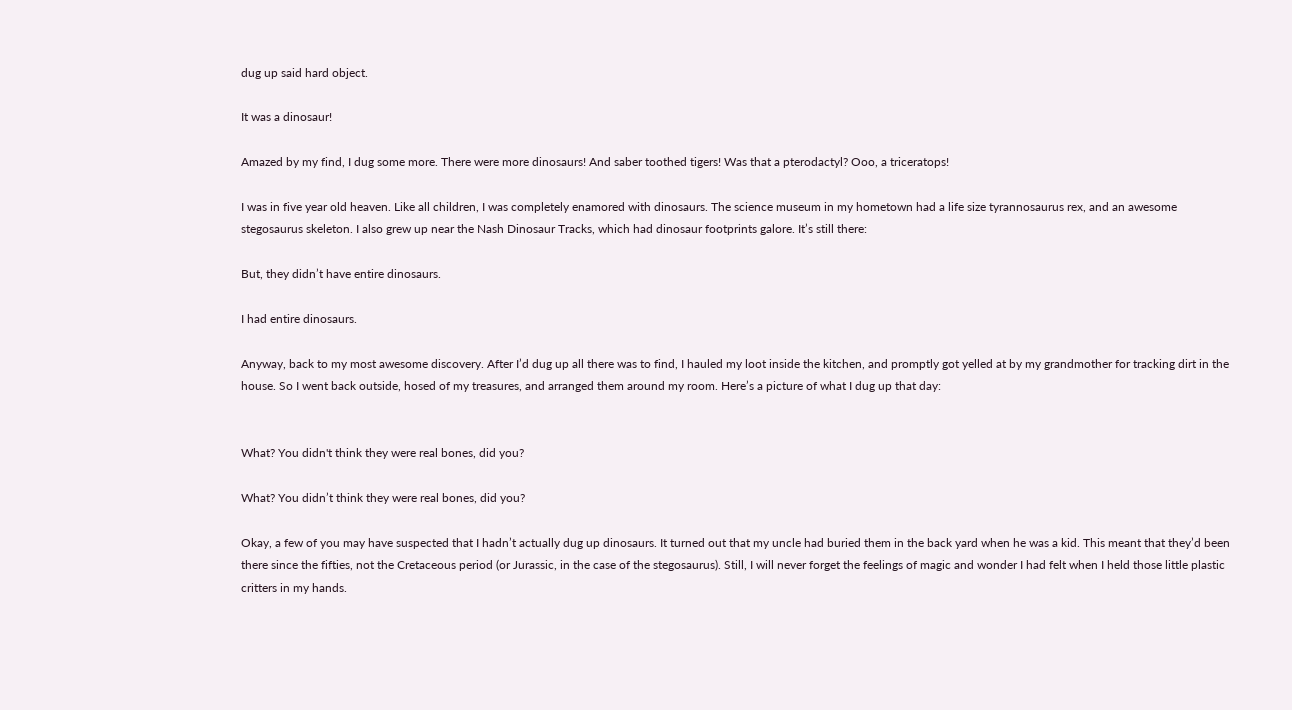dug up said hard object.

It was a dinosaur!

Amazed by my find, I dug some more. There were more dinosaurs! And saber toothed tigers! Was that a pterodactyl? Ooo, a triceratops!

I was in five year old heaven. Like all children, I was completely enamored with dinosaurs. The science museum in my hometown had a life size tyrannosaurus rex, and an awesome stegosaurus skeleton. I also grew up near the Nash Dinosaur Tracks, which had dinosaur footprints galore. It’s still there:

But, they didn’t have entire dinosaurs.

I had entire dinosaurs.

Anyway, back to my most awesome discovery. After I’d dug up all there was to find, I hauled my loot inside the kitchen, and promptly got yelled at by my grandmother for tracking dirt in the house. So I went back outside, hosed of my treasures, and arranged them around my room. Here’s a picture of what I dug up that day:


What? You didn't think they were real bones, did you?

What? You didn’t think they were real bones, did you?

Okay, a few of you may have suspected that I hadn’t actually dug up dinosaurs. It turned out that my uncle had buried them in the back yard when he was a kid. This meant that they’d been there since the fifties, not the Cretaceous period (or Jurassic, in the case of the stegosaurus). Still, I will never forget the feelings of magic and wonder I had felt when I held those little plastic critters in my hands.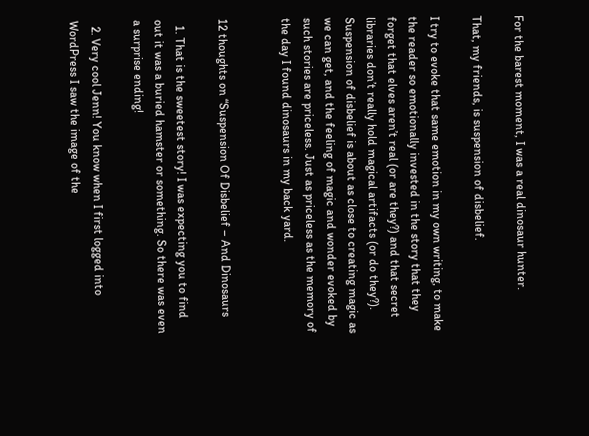For the barest moment, I was a real dinosaur hunter.

That, my friends, is suspension of disbelief.

I try to evoke that same emotion in my own writing, to make the reader so emotionally invested in the story that they forget that elves aren’t real (or are they?) and that secret libraries don’t really hold magical artifacts (or do they?). Suspension of disbelief is about as close to creating magic as we can get, and the feeling of magic and wonder evoked by such stories are priceless. Just as priceless as the memory of the day I found dinosaurs in my back yard.


12 thoughts on “Suspension Of Disbelief – And Dinosaurs

  1. That is the sweetest story! I was expecting you to find out it was a buried hamster or something. So there was even a surprise ending!

  2. Very cool Jenn! You know when I first logged into WordPress I saw the image of the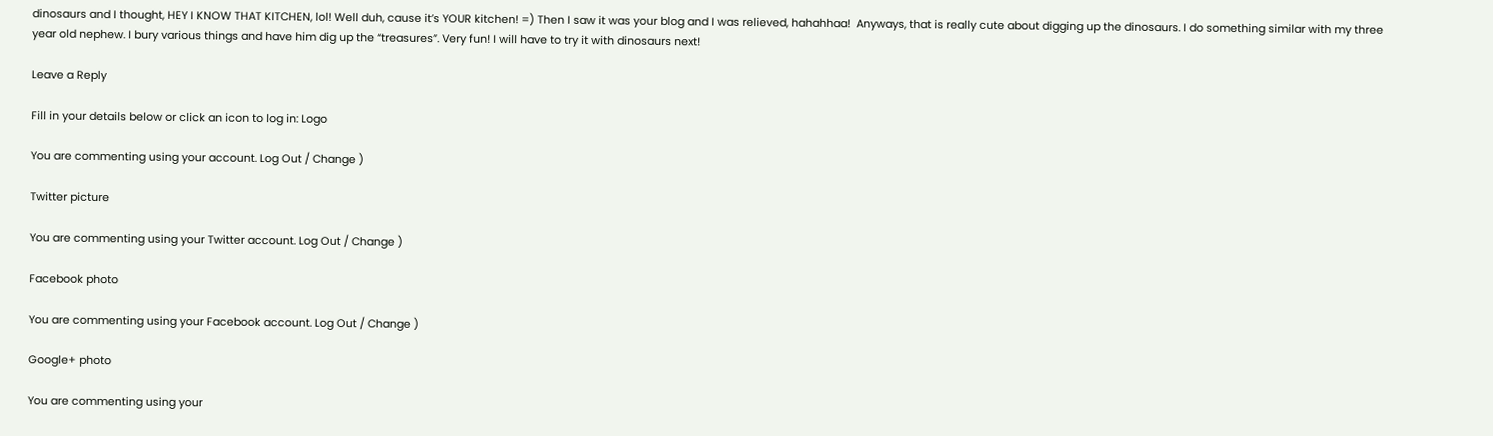dinosaurs and I thought, HEY I KNOW THAT KITCHEN, lol! Well duh, cause it’s YOUR kitchen! =) Then I saw it was your blog and I was relieved, hahahhaa!  Anyways, that is really cute about digging up the dinosaurs. I do something similar with my three year old nephew. I bury various things and have him dig up the “treasures”. Very fun! I will have to try it with dinosaurs next!

Leave a Reply

Fill in your details below or click an icon to log in: Logo

You are commenting using your account. Log Out / Change )

Twitter picture

You are commenting using your Twitter account. Log Out / Change )

Facebook photo

You are commenting using your Facebook account. Log Out / Change )

Google+ photo

You are commenting using your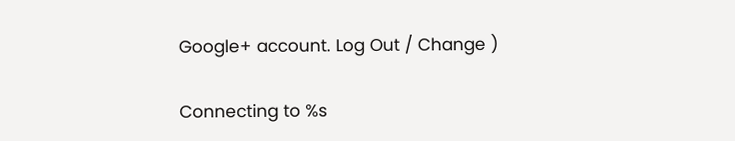Google+ account. Log Out / Change )

Connecting to %s